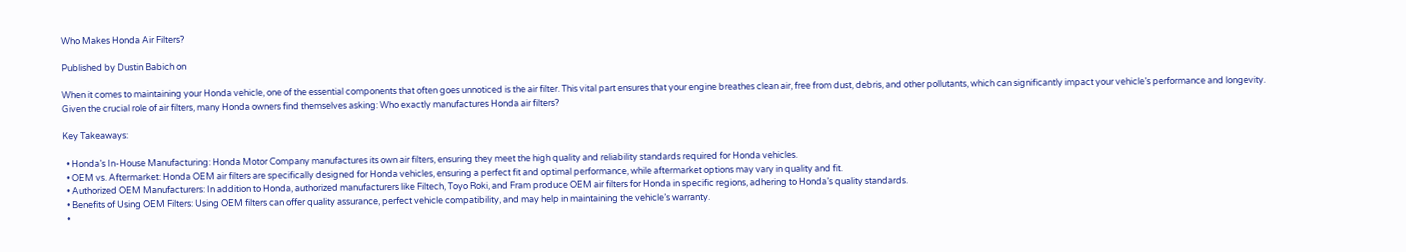Who Makes Honda Air Filters?

Published by Dustin Babich on

When it comes to maintaining your Honda vehicle, one of the essential components that often goes unnoticed is the air filter. This vital part ensures that your engine breathes clean air, free from dust, debris, and other pollutants, which can significantly impact your vehicle’s performance and longevity. Given the crucial role of air filters, many Honda owners find themselves asking: Who exactly manufactures Honda air filters?

Key Takeaways:

  • Honda’s In-House Manufacturing: Honda Motor Company manufactures its own air filters, ensuring they meet the high quality and reliability standards required for Honda vehicles.
  • OEM vs. Aftermarket: Honda OEM air filters are specifically designed for Honda vehicles, ensuring a perfect fit and optimal performance, while aftermarket options may vary in quality and fit.
  • Authorized OEM Manufacturers: In addition to Honda, authorized manufacturers like Filtech, Toyo Roki, and Fram produce OEM air filters for Honda in specific regions, adhering to Honda’s quality standards.
  • Benefits of Using OEM Filters: Using OEM filters can offer quality assurance, perfect vehicle compatibility, and may help in maintaining the vehicle’s warranty.
  •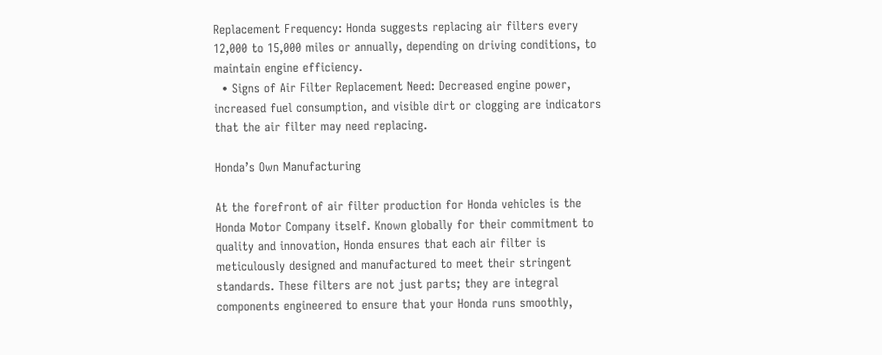Replacement Frequency: Honda suggests replacing air filters every 12,000 to 15,000 miles or annually, depending on driving conditions, to maintain engine efficiency.
  • Signs of Air Filter Replacement Need: Decreased engine power, increased fuel consumption, and visible dirt or clogging are indicators that the air filter may need replacing.

Honda’s Own Manufacturing

At the forefront of air filter production for Honda vehicles is the Honda Motor Company itself. Known globally for their commitment to quality and innovation, Honda ensures that each air filter is meticulously designed and manufactured to meet their stringent standards. These filters are not just parts; they are integral components engineered to ensure that your Honda runs smoothly,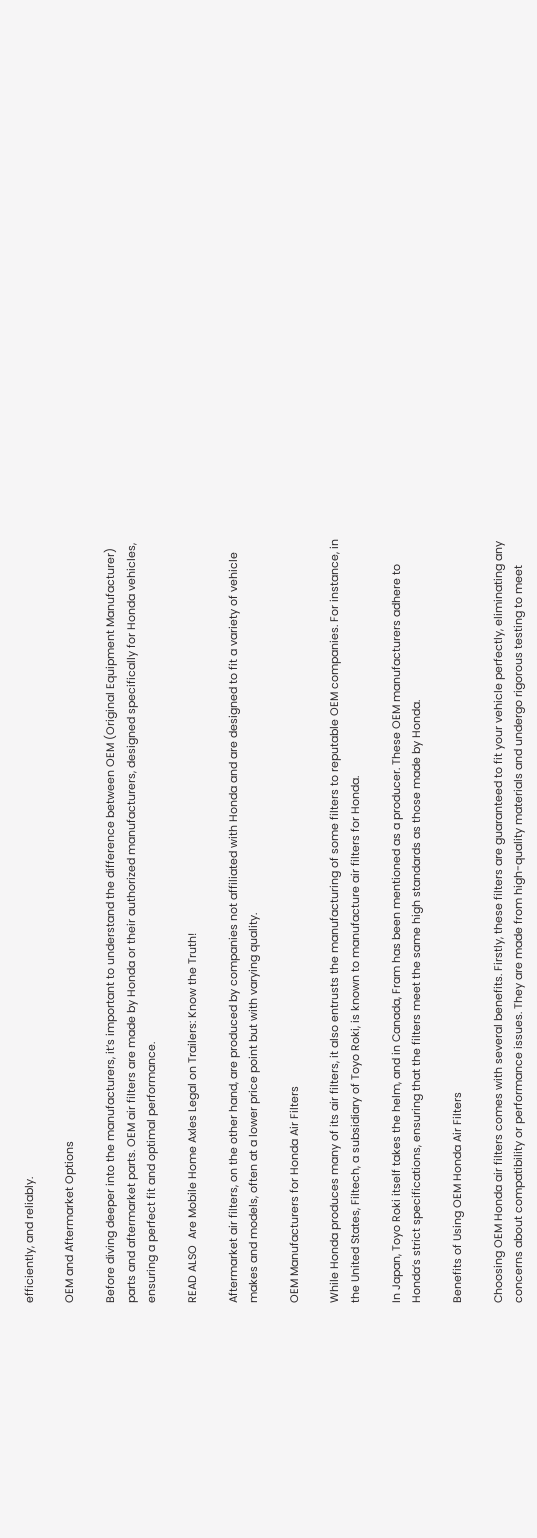efficiently, and reliably.

OEM and Aftermarket Options

Before diving deeper into the manufacturers, it’s important to understand the difference between OEM (Original Equipment Manufacturer) parts and aftermarket parts. OEM air filters are made by Honda or their authorized manufacturers, designed specifically for Honda vehicles, ensuring a perfect fit and optimal performance.

READ ALSO  Are Mobile Home Axles Legal on Trailers: Know the Truth!

Aftermarket air filters, on the other hand, are produced by companies not affiliated with Honda and are designed to fit a variety of vehicle makes and models, often at a lower price point but with varying quality.

OEM Manufacturers for Honda Air Filters

While Honda produces many of its air filters, it also entrusts the manufacturing of some filters to reputable OEM companies. For instance, in the United States, Filtech, a subsidiary of Toyo Roki, is known to manufacture air filters for Honda.

In Japan, Toyo Roki itself takes the helm, and in Canada, Fram has been mentioned as a producer. These OEM manufacturers adhere to Honda’s strict specifications, ensuring that the filters meet the same high standards as those made by Honda.

Benefits of Using OEM Honda Air Filters

Choosing OEM Honda air filters comes with several benefits. Firstly, these filters are guaranteed to fit your vehicle perfectly, eliminating any concerns about compatibility or performance issues. They are made from high-quality materials and undergo rigorous testing to meet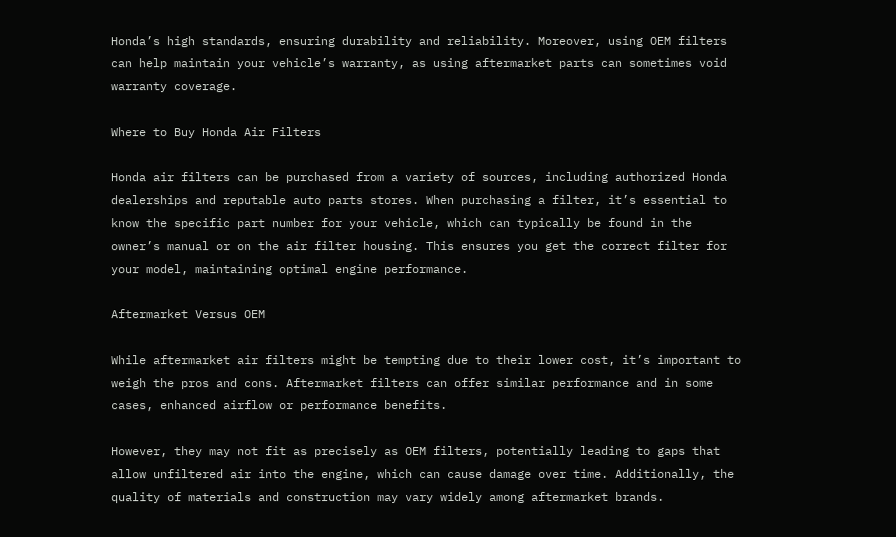Honda’s high standards, ensuring durability and reliability. Moreover, using OEM filters can help maintain your vehicle’s warranty, as using aftermarket parts can sometimes void warranty coverage.

Where to Buy Honda Air Filters

Honda air filters can be purchased from a variety of sources, including authorized Honda dealerships and reputable auto parts stores. When purchasing a filter, it’s essential to know the specific part number for your vehicle, which can typically be found in the owner’s manual or on the air filter housing. This ensures you get the correct filter for your model, maintaining optimal engine performance.

Aftermarket Versus OEM

While aftermarket air filters might be tempting due to their lower cost, it’s important to weigh the pros and cons. Aftermarket filters can offer similar performance and in some cases, enhanced airflow or performance benefits.

However, they may not fit as precisely as OEM filters, potentially leading to gaps that allow unfiltered air into the engine, which can cause damage over time. Additionally, the quality of materials and construction may vary widely among aftermarket brands.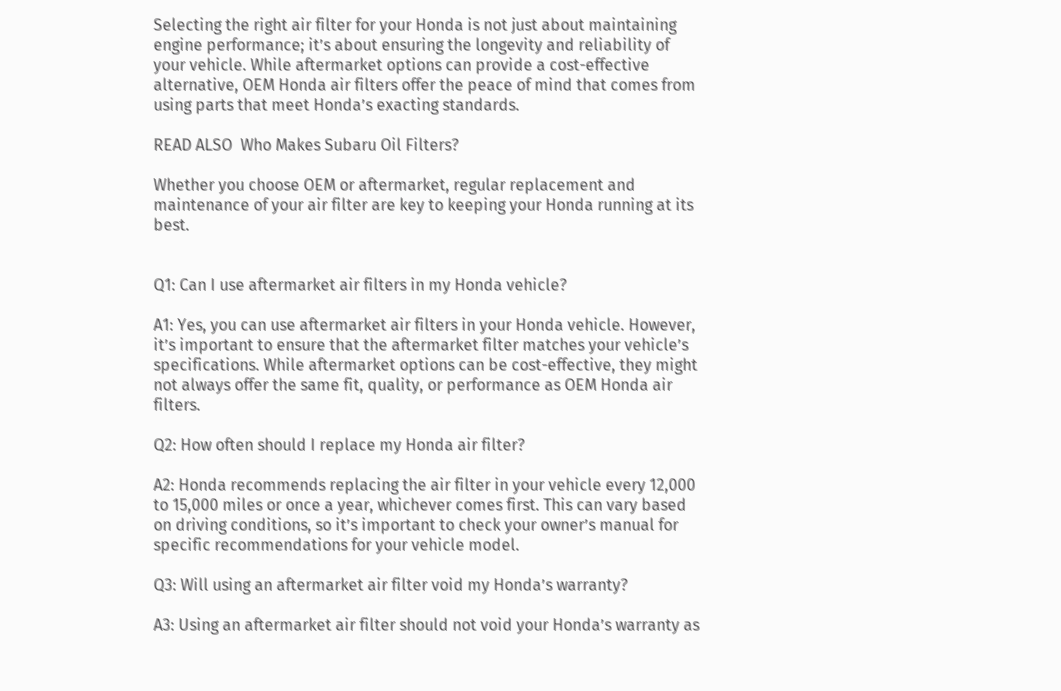Selecting the right air filter for your Honda is not just about maintaining engine performance; it’s about ensuring the longevity and reliability of your vehicle. While aftermarket options can provide a cost-effective alternative, OEM Honda air filters offer the peace of mind that comes from using parts that meet Honda’s exacting standards.

READ ALSO  Who Makes Subaru Oil Filters?

Whether you choose OEM or aftermarket, regular replacement and maintenance of your air filter are key to keeping your Honda running at its best.


Q1: Can I use aftermarket air filters in my Honda vehicle?

A1: Yes, you can use aftermarket air filters in your Honda vehicle. However, it’s important to ensure that the aftermarket filter matches your vehicle’s specifications. While aftermarket options can be cost-effective, they might not always offer the same fit, quality, or performance as OEM Honda air filters.

Q2: How often should I replace my Honda air filter?

A2: Honda recommends replacing the air filter in your vehicle every 12,000 to 15,000 miles or once a year, whichever comes first. This can vary based on driving conditions, so it’s important to check your owner’s manual for specific recommendations for your vehicle model.

Q3: Will using an aftermarket air filter void my Honda’s warranty?

A3: Using an aftermarket air filter should not void your Honda’s warranty as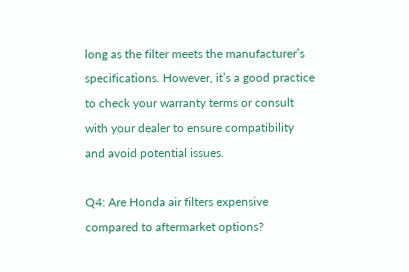long as the filter meets the manufacturer’s specifications. However, it’s a good practice to check your warranty terms or consult with your dealer to ensure compatibility and avoid potential issues.

Q4: Are Honda air filters expensive compared to aftermarket options?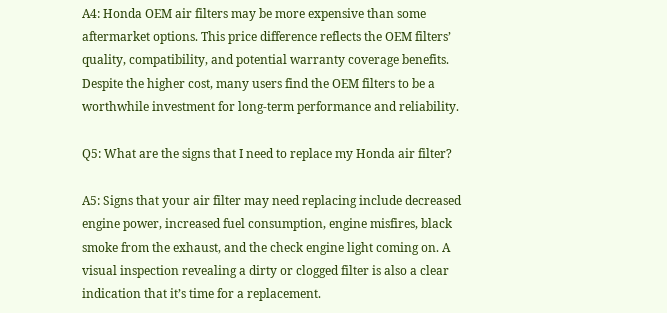A4: Honda OEM air filters may be more expensive than some aftermarket options. This price difference reflects the OEM filters’ quality, compatibility, and potential warranty coverage benefits. Despite the higher cost, many users find the OEM filters to be a worthwhile investment for long-term performance and reliability.

Q5: What are the signs that I need to replace my Honda air filter?

A5: Signs that your air filter may need replacing include decreased engine power, increased fuel consumption, engine misfires, black smoke from the exhaust, and the check engine light coming on. A visual inspection revealing a dirty or clogged filter is also a clear indication that it’s time for a replacement.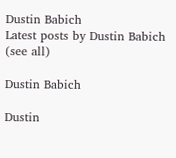Dustin Babich
Latest posts by Dustin Babich (see all)

Dustin Babich

Dustin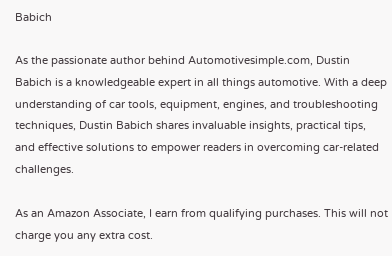Babich

As the passionate author behind Automotivesimple.com, Dustin Babich is a knowledgeable expert in all things automotive. With a deep understanding of car tools, equipment, engines, and troubleshooting techniques, Dustin Babich shares invaluable insights, practical tips, and effective solutions to empower readers in overcoming car-related challenges.

As an Amazon Associate, I earn from qualifying purchases. This will not charge you any extra cost.